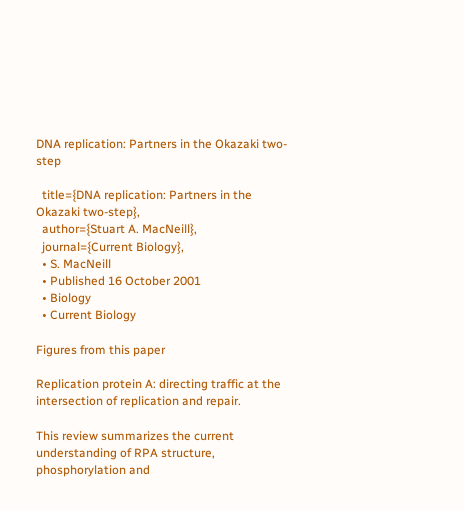DNA replication: Partners in the Okazaki two-step

  title={DNA replication: Partners in the Okazaki two-step},
  author={Stuart A. MacNeill},
  journal={Current Biology},
  • S. MacNeill
  • Published 16 October 2001
  • Biology
  • Current Biology

Figures from this paper

Replication protein A: directing traffic at the intersection of replication and repair.

This review summarizes the current understanding of RPA structure, phosphorylation and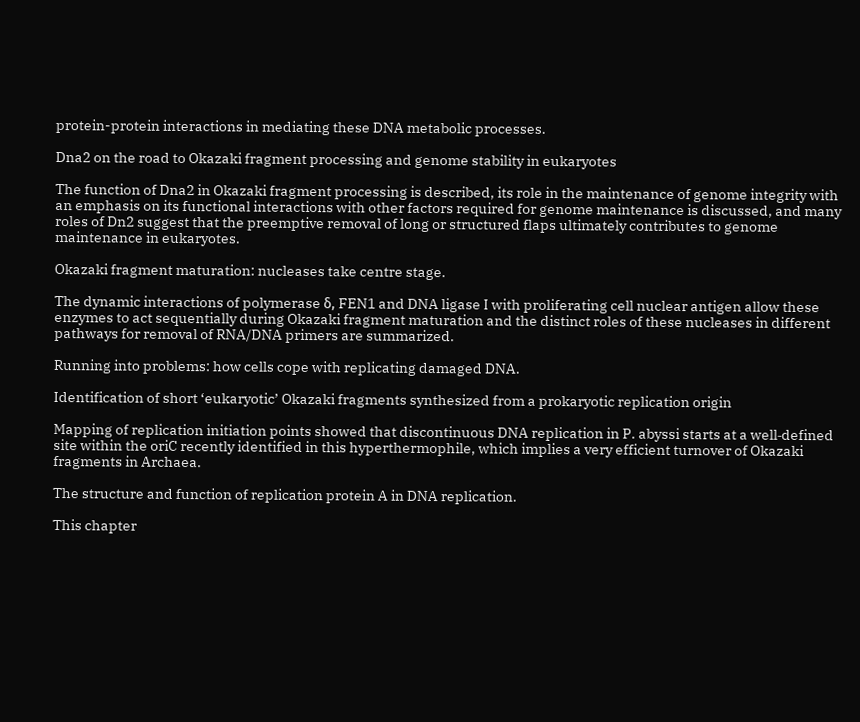protein-protein interactions in mediating these DNA metabolic processes.

Dna2 on the road to Okazaki fragment processing and genome stability in eukaryotes

The function of Dna2 in Okazaki fragment processing is described, its role in the maintenance of genome integrity with an emphasis on its functional interactions with other factors required for genome maintenance is discussed, and many roles of Dn2 suggest that the preemptive removal of long or structured flaps ultimately contributes to genome maintenance in eukaryotes.

Okazaki fragment maturation: nucleases take centre stage.

The dynamic interactions of polymerase δ, FEN1 and DNA ligase I with proliferating cell nuclear antigen allow these enzymes to act sequentially during Okazaki fragment maturation and the distinct roles of these nucleases in different pathways for removal of RNA/DNA primers are summarized.

Running into problems: how cells cope with replicating damaged DNA.

Identification of short ‘eukaryotic’ Okazaki fragments synthesized from a prokaryotic replication origin

Mapping of replication initiation points showed that discontinuous DNA replication in P. abyssi starts at a well‐defined site within the oriC recently identified in this hyperthermophile, which implies a very efficient turnover of Okazaki fragments in Archaea.

The structure and function of replication protein A in DNA replication.

This chapter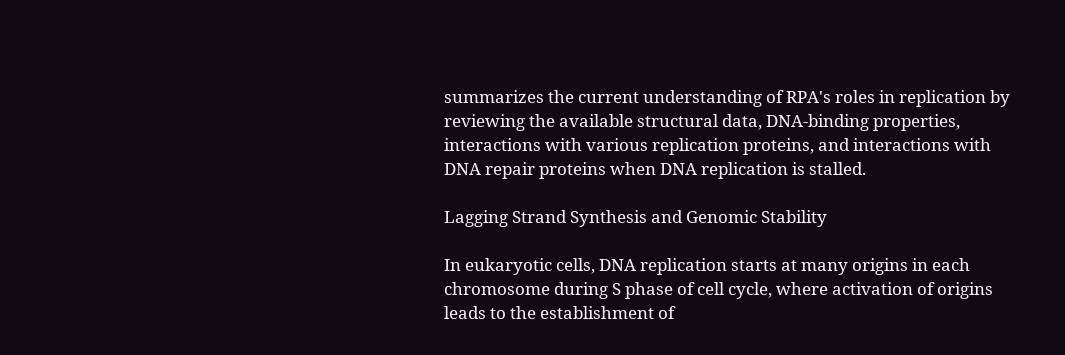summarizes the current understanding of RPA's roles in replication by reviewing the available structural data, DNA-binding properties, interactions with various replication proteins, and interactions with DNA repair proteins when DNA replication is stalled.

Lagging Strand Synthesis and Genomic Stability

In eukaryotic cells, DNA replication starts at many origins in each chromosome during S phase of cell cycle, where activation of origins leads to the establishment of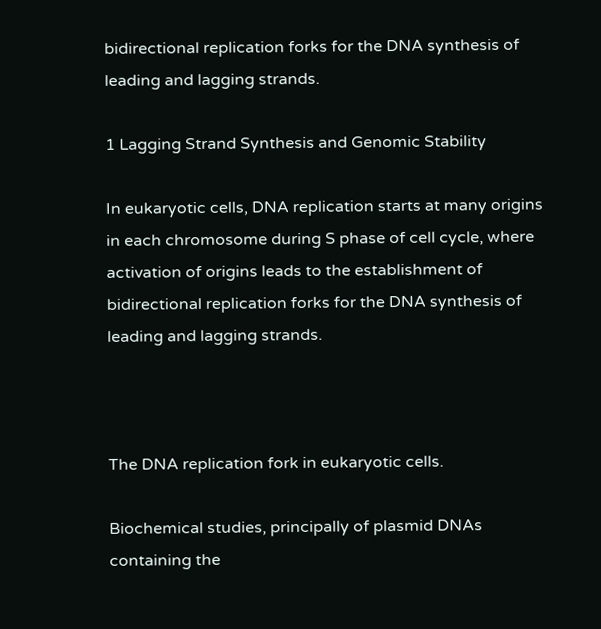bidirectional replication forks for the DNA synthesis of leading and lagging strands.

1 Lagging Strand Synthesis and Genomic Stability

In eukaryotic cells, DNA replication starts at many origins in each chromosome during S phase of cell cycle, where activation of origins leads to the establishment of bidirectional replication forks for the DNA synthesis of leading and lagging strands.



The DNA replication fork in eukaryotic cells.

Biochemical studies, principally of plasmid DNAs containing the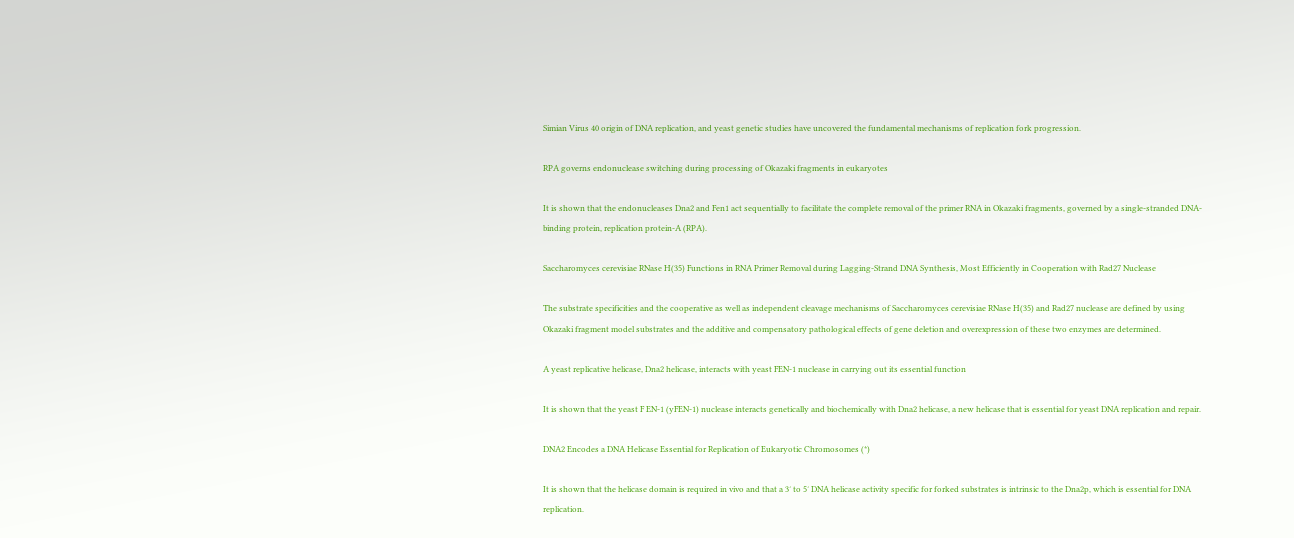Simian Virus 40 origin of DNA replication, and yeast genetic studies have uncovered the fundamental mechanisms of replication fork progression.

RPA governs endonuclease switching during processing of Okazaki fragments in eukaryotes

It is shown that the endonucleases Dna2 and Fen1 act sequentially to facilitate the complete removal of the primer RNA in Okazaki fragments, governed by a single-stranded DNA-binding protein, replication protein-A (RPA).

Saccharomyces cerevisiae RNase H(35) Functions in RNA Primer Removal during Lagging-Strand DNA Synthesis, Most Efficiently in Cooperation with Rad27 Nuclease

The substrate specificities and the cooperative as well as independent cleavage mechanisms of Saccharomyces cerevisiae RNase H(35) and Rad27 nuclease are defined by using Okazaki fragment model substrates and the additive and compensatory pathological effects of gene deletion and overexpression of these two enzymes are determined.

A yeast replicative helicase, Dna2 helicase, interacts with yeast FEN-1 nuclease in carrying out its essential function

It is shown that the yeast F EN-1 (yFEN-1) nuclease interacts genetically and biochemically with Dna2 helicase, a new helicase that is essential for yeast DNA replication and repair.

DNA2 Encodes a DNA Helicase Essential for Replication of Eukaryotic Chromosomes (*)

It is shown that the helicase domain is required in vivo and that a 3′ to 5′ DNA helicase activity specific for forked substrates is intrinsic to the Dna2p, which is essential for DNA replication.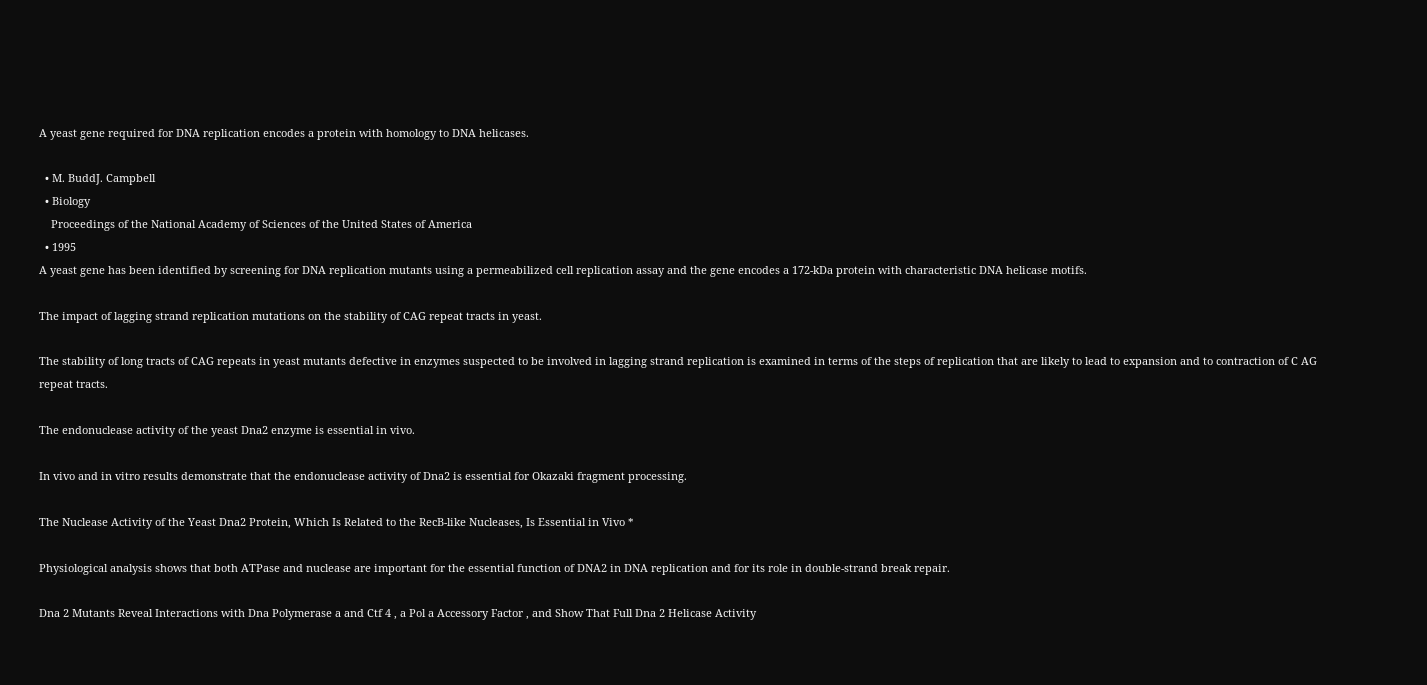A yeast gene required for DNA replication encodes a protein with homology to DNA helicases.

  • M. BuddJ. Campbell
  • Biology
    Proceedings of the National Academy of Sciences of the United States of America
  • 1995
A yeast gene has been identified by screening for DNA replication mutants using a permeabilized cell replication assay and the gene encodes a 172-kDa protein with characteristic DNA helicase motifs.

The impact of lagging strand replication mutations on the stability of CAG repeat tracts in yeast.

The stability of long tracts of CAG repeats in yeast mutants defective in enzymes suspected to be involved in lagging strand replication is examined in terms of the steps of replication that are likely to lead to expansion and to contraction of C AG repeat tracts.

The endonuclease activity of the yeast Dna2 enzyme is essential in vivo.

In vivo and in vitro results demonstrate that the endonuclease activity of Dna2 is essential for Okazaki fragment processing.

The Nuclease Activity of the Yeast Dna2 Protein, Which Is Related to the RecB-like Nucleases, Is Essential in Vivo *

Physiological analysis shows that both ATPase and nuclease are important for the essential function of DNA2 in DNA replication and for its role in double-strand break repair.

Dna 2 Mutants Reveal Interactions with Dna Polymerase a and Ctf 4 , a Pol a Accessory Factor , and Show That Full Dna 2 Helicase Activity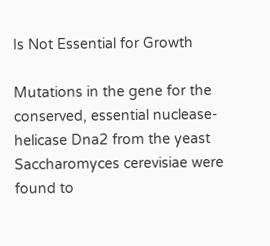Is Not Essential for Growth

Mutations in the gene for the conserved, essential nuclease-helicase Dna2 from the yeast Saccharomyces cerevisiae were found to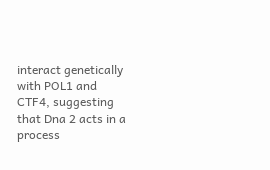interact genetically with POL1 and CTF4, suggesting that Dna 2 acts in a process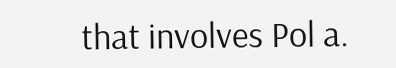that involves Pol a.